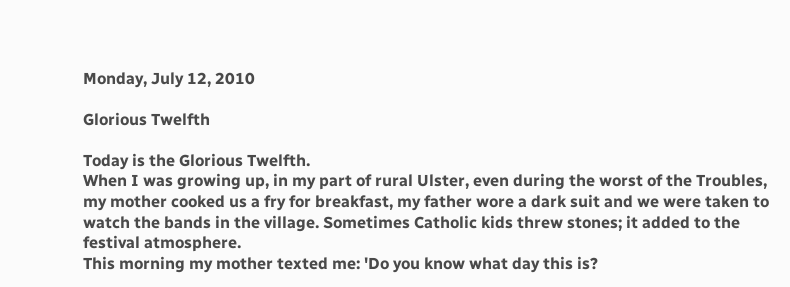Monday, July 12, 2010

Glorious Twelfth

Today is the Glorious Twelfth.
When I was growing up, in my part of rural Ulster, even during the worst of the Troubles, my mother cooked us a fry for breakfast, my father wore a dark suit and we were taken to watch the bands in the village. Sometimes Catholic kids threw stones; it added to the festival atmosphere.
This morning my mother texted me: 'Do you know what day this is?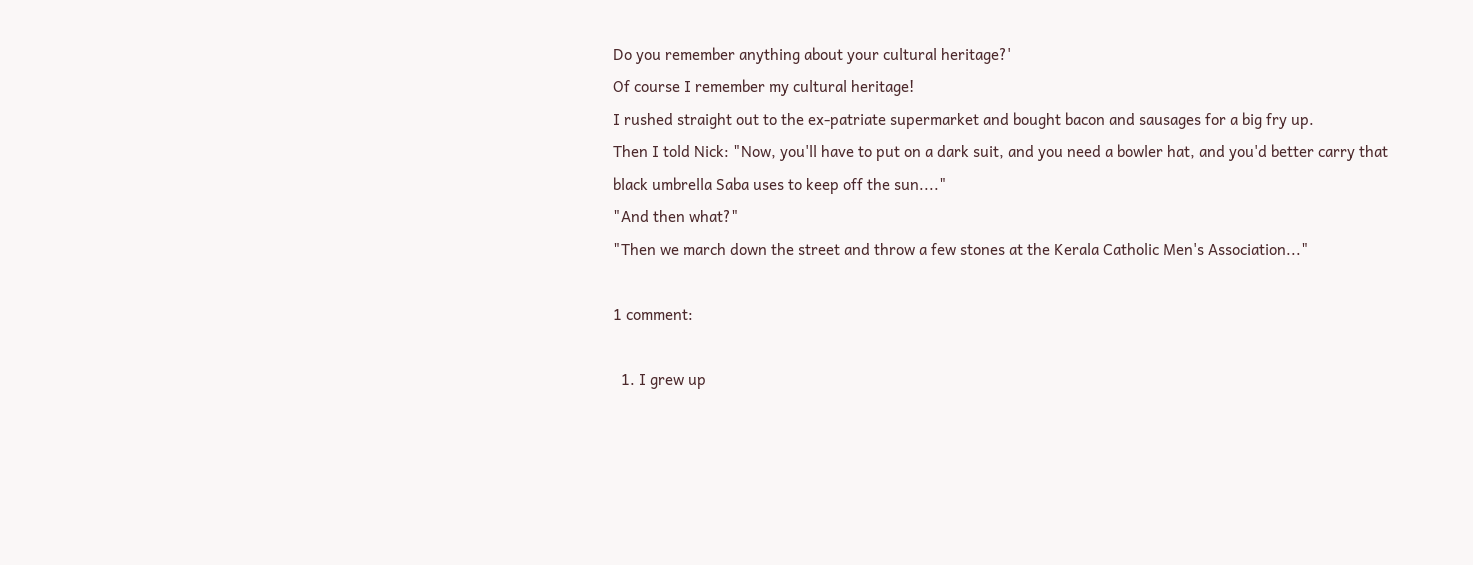Do you remember anything about your cultural heritage?'
Of course I remember my cultural heritage!
I rushed straight out to the ex-patriate supermarket and bought bacon and sausages for a big fry up.
Then I told Nick: "Now, you'll have to put on a dark suit, and you need a bowler hat, and you'd better carry that black umbrella Saba uses to keep off the sun...."
"And then what?"
"Then we march down the street and throw a few stones at the Kerala Catholic Men's Association..."

1 comment:

  1. I grew up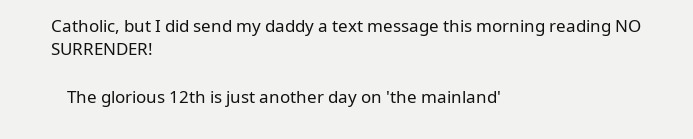Catholic, but I did send my daddy a text message this morning reading NO SURRENDER!

    The glorious 12th is just another day on 'the mainland'